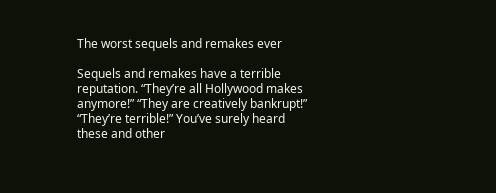The worst sequels and remakes ever

Sequels and remakes have a terrible reputation. “They’re all Hollywood makes anymore!” “They are creatively bankrupt!” “They’re terrible!” You’ve surely heard these and other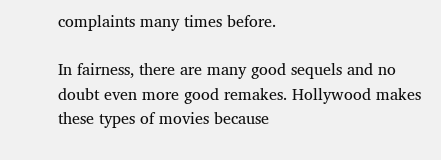complaints many times before.

In fairness, there are many good sequels and no doubt even more good remakes. Hollywood makes these types of movies because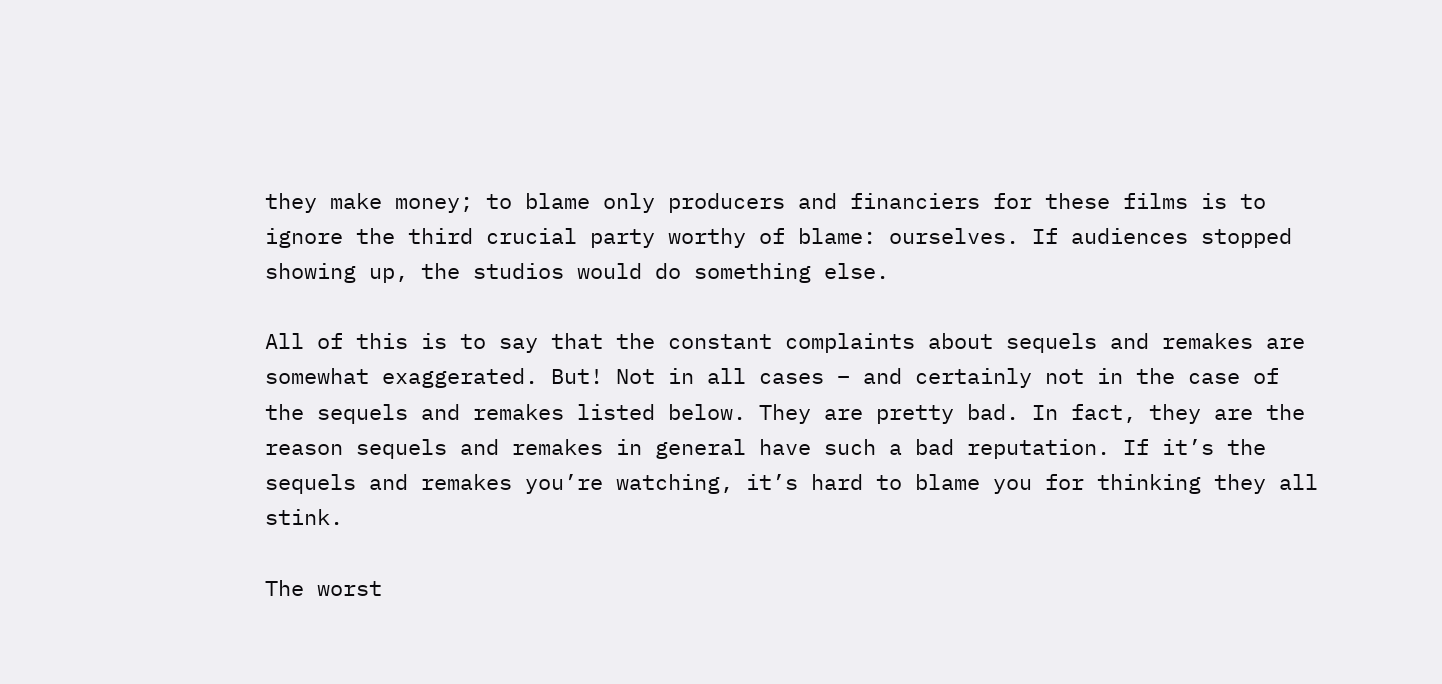they make money; to blame only producers and financiers for these films is to ignore the third crucial party worthy of blame: ourselves. If audiences stopped showing up, the studios would do something else.

All of this is to say that the constant complaints about sequels and remakes are somewhat exaggerated. But! Not in all cases – and certainly not in the case of the sequels and remakes listed below. They are pretty bad. In fact, they are the reason sequels and remakes in general have such a bad reputation. If it’s the sequels and remakes you’re watching, it’s hard to blame you for thinking they all stink.

The worst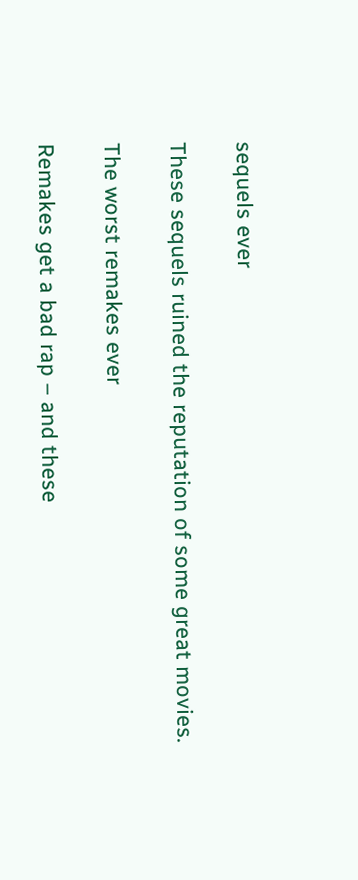sequels ever

These sequels ruined the reputation of some great movies.

The worst remakes ever

Remakes get a bad rap – and these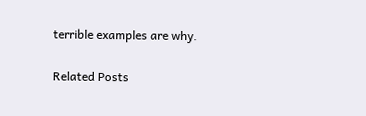terrible examples are why.

Related Posts